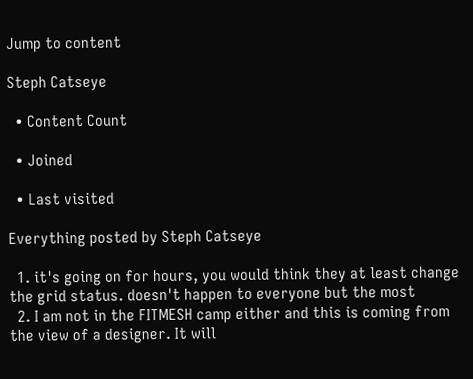Jump to content

Steph Catseye

  • Content Count

  • Joined

  • Last visited

Everything posted by Steph Catseye

  1. it's going on for hours, you would think they at least change the grid status. doesn't happen to everyone but the most
  2. I am not in the FITMESH camp either and this is coming from the view of a designer. It will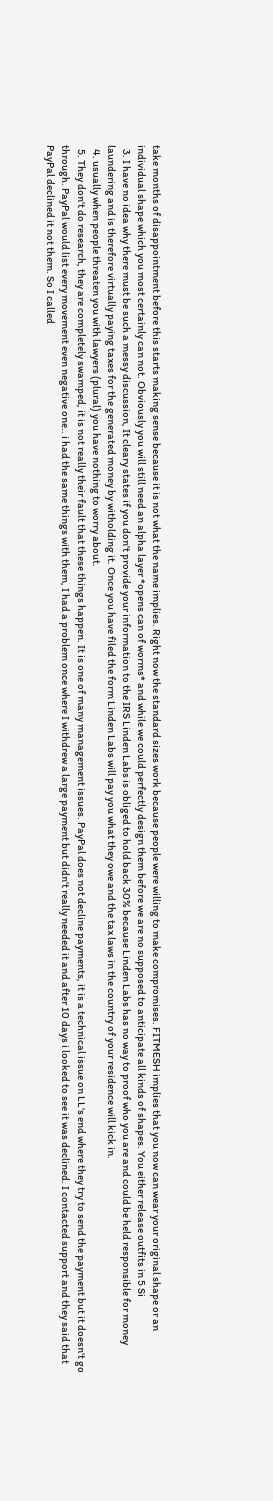take months of disappointment before this starts making sense because it is not what the name implies. Right now the standard sizes work because people were willing to make compromises. FITMESH implies that you now can wear your original shape or an individual shape which you most certainly can not. Obviously you will still need an alpha layer *opens can of worms* and while we could perfectly design them before we are no supposed to anticipate all kinds of shapes. You either release outfits in 5 Si
  3. I have no idea why there must be such a messy discussion, It cleary states if you don't provide your information to the IRS Linden Labs is obliged to hold back 30% because Linden Labs has no way to proof who you are and could be held responsible for money laundering and is therefore virtually paying taxes for the generated money by witholding it. Once you have filed the form Linden Labs will pay you what they owe and the tax laws in the country of your residence will kick in.
  4. usually when people threaten you with lawyers (plural) you have nothing to worry about.
  5. They don't do research, they are completely swamped, it is not really their fault that these things happen. It is one of many management issues. PayPal does not decline payments, it is a technical issue on LL's end where they try to send the payment but it doesn't go through. PayPal would list every movement even negative one.. i had the same things with them, I had a problem once where I withdrew a large payment but didn't really needed it and after 10 days i looked to see it was declined. I contacted support and they said that PayPal declined it not them. So I called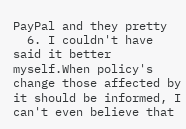PayPal and they pretty
  6. I couldn't have said it better myself.When policy's change those affected by it should be informed, I can't even believe that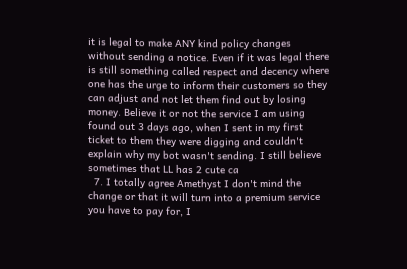it is legal to make ANY kind policy changes without sending a notice. Even if it was legal there is still something called respect and decency where one has the urge to inform their customers so they can adjust and not let them find out by losing money. Believe it or not the service I am using found out 3 days ago, when I sent in my first ticket to them they were digging and couldn't explain why my bot wasn't sending. I still believe sometimes that LL has 2 cute ca
  7. I totally agree Amethyst I don't mind the change or that it will turn into a premium service you have to pay for, I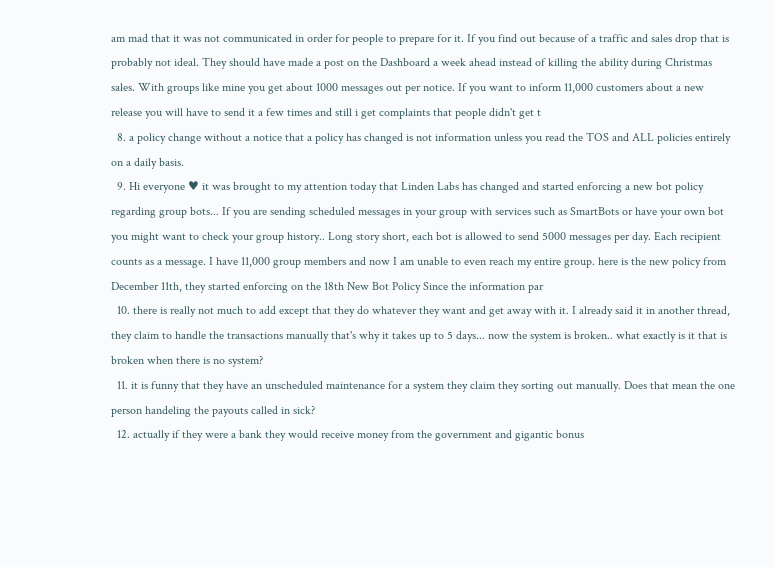am mad that it was not communicated in order for people to prepare for it. If you find out because of a traffic and sales drop that is probably not ideal. They should have made a post on the Dashboard a week ahead instead of killing the ability during Christmas sales. With groups like mine you get about 1000 messages out per notice. If you want to inform 11,000 customers about a new release you will have to send it a few times and still i get complaints that people didn't get t
  8. a policy change without a notice that a policy has changed is not information unless you read the TOS and ALL policies entirely on a daily basis.
  9. Hi everyone ♥ it was brought to my attention today that Linden Labs has changed and started enforcing a new bot policy regarding group bots... If you are sending scheduled messages in your group with services such as SmartBots or have your own bot you might want to check your group history.. Long story short, each bot is allowed to send 5000 messages per day. Each recipient counts as a message. I have 11,000 group members and now I am unable to even reach my entire group. here is the new policy from December 11th, they started enforcing on the 18th New Bot Policy Since the information par
  10. there is really not much to add except that they do whatever they want and get away with it. I already said it in another thread, they claim to handle the transactions manually that's why it takes up to 5 days... now the system is broken.. what exactly is it that is broken when there is no system?
  11. it is funny that they have an unscheduled maintenance for a system they claim they sorting out manually. Does that mean the one person handeling the payouts called in sick?
  12. actually if they were a bank they would receive money from the government and gigantic bonus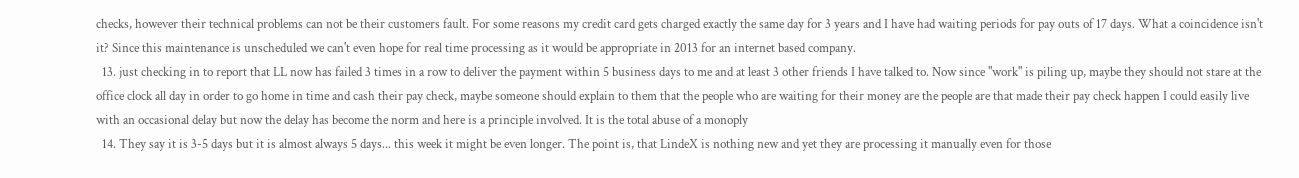checks, however their technical problems can not be their customers fault. For some reasons my credit card gets charged exactly the same day for 3 years and I have had waiting periods for pay outs of 17 days. What a coincidence isn't it? Since this maintenance is unscheduled we can't even hope for real time processing as it would be appropriate in 2013 for an internet based company.
  13. just checking in to report that LL now has failed 3 times in a row to deliver the payment within 5 business days to me and at least 3 other friends I have talked to. Now since "work" is piling up, maybe they should not stare at the office clock all day in order to go home in time and cash their pay check, maybe someone should explain to them that the people who are waiting for their money are the people are that made their pay check happen I could easily live with an occasional delay but now the delay has become the norm and here is a principle involved. It is the total abuse of a monoply
  14. They say it is 3-5 days but it is almost always 5 days... this week it might be even longer. The point is, that LindeX is nothing new and yet they are processing it manually even for those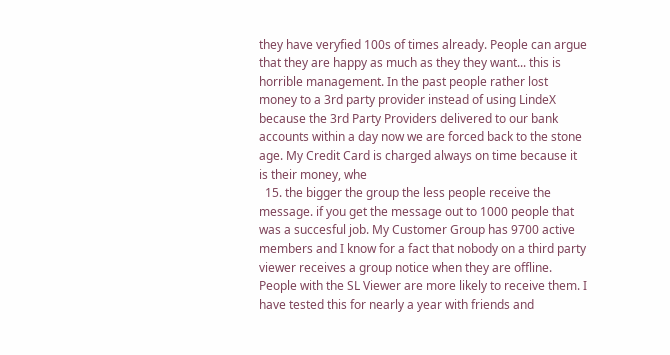they have veryfied 100s of times already. People can argue that they are happy as much as they they want... this is horrible management. In the past people rather lost money to a 3rd party provider instead of using LindeX because the 3rd Party Providers delivered to our bank accounts within a day now we are forced back to the stone age. My Credit Card is charged always on time because it is their money, whe
  15. the bigger the group the less people receive the message. if you get the message out to 1000 people that was a succesful job. My Customer Group has 9700 active members and I know for a fact that nobody on a third party viewer receives a group notice when they are offline. People with the SL Viewer are more likely to receive them. I have tested this for nearly a year with friends and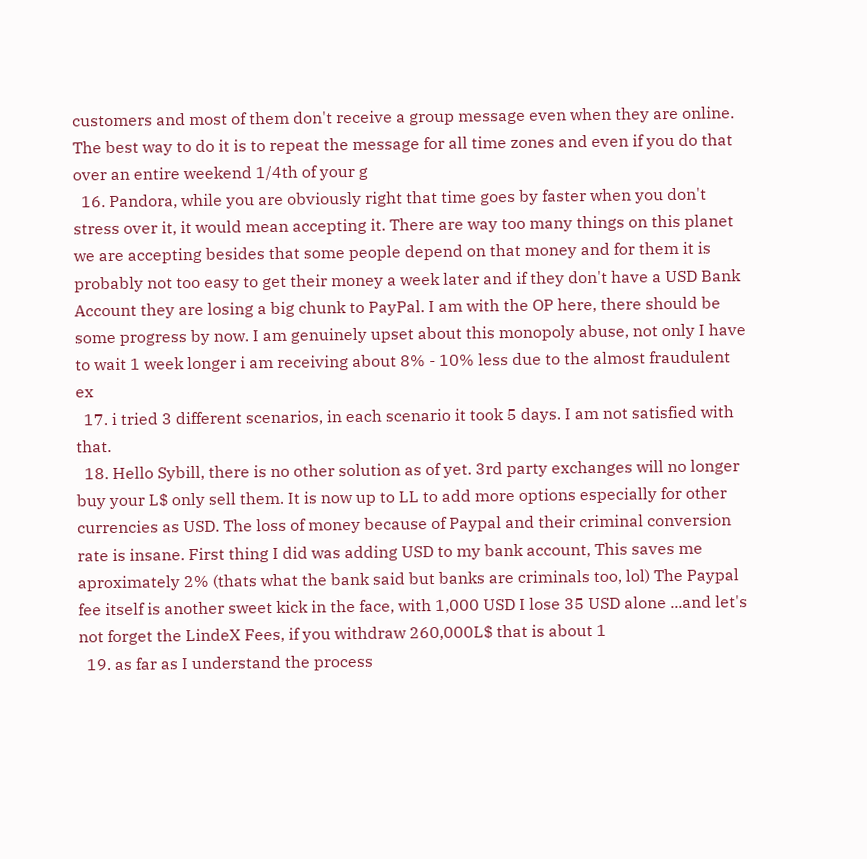customers and most of them don't receive a group message even when they are online. The best way to do it is to repeat the message for all time zones and even if you do that over an entire weekend 1/4th of your g
  16. Pandora, while you are obviously right that time goes by faster when you don't stress over it, it would mean accepting it. There are way too many things on this planet we are accepting besides that some people depend on that money and for them it is probably not too easy to get their money a week later and if they don't have a USD Bank Account they are losing a big chunk to PayPal. I am with the OP here, there should be some progress by now. I am genuinely upset about this monopoly abuse, not only I have to wait 1 week longer i am receiving about 8% - 10% less due to the almost fraudulent ex
  17. i tried 3 different scenarios, in each scenario it took 5 days. I am not satisfied with that.
  18. Hello Sybill, there is no other solution as of yet. 3rd party exchanges will no longer buy your L$ only sell them. It is now up to LL to add more options especially for other currencies as USD. The loss of money because of Paypal and their criminal conversion rate is insane. First thing I did was adding USD to my bank account, This saves me aproximately 2% (thats what the bank said but banks are criminals too, lol) The Paypal fee itself is another sweet kick in the face, with 1,000 USD I lose 35 USD alone ...and let's not forget the LindeX Fees, if you withdraw 260,000L$ that is about 1
  19. as far as I understand the process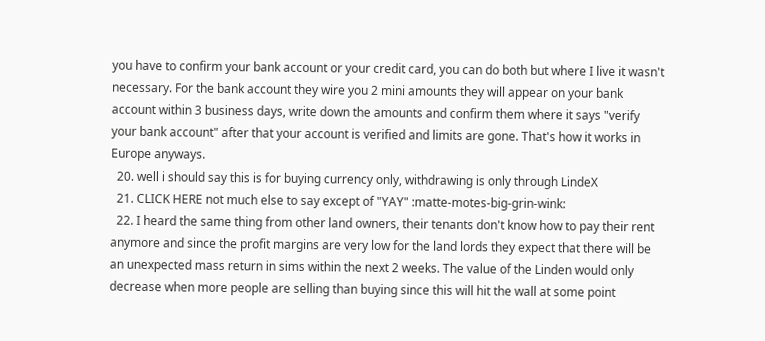you have to confirm your bank account or your credit card, you can do both but where I live it wasn't necessary. For the bank account they wire you 2 mini amounts they will appear on your bank account within 3 business days, write down the amounts and confirm them where it says "verify your bank account" after that your account is verified and limits are gone. That's how it works in Europe anyways.
  20. well i should say this is for buying currency only, withdrawing is only through LindeX
  21. CLICK HERE not much else to say except of "YAY" :matte-motes-big-grin-wink:
  22. I heard the same thing from other land owners, their tenants don't know how to pay their rent anymore and since the profit margins are very low for the land lords they expect that there will be an unexpected mass return in sims within the next 2 weeks. The value of the Linden would only decrease when more people are selling than buying since this will hit the wall at some point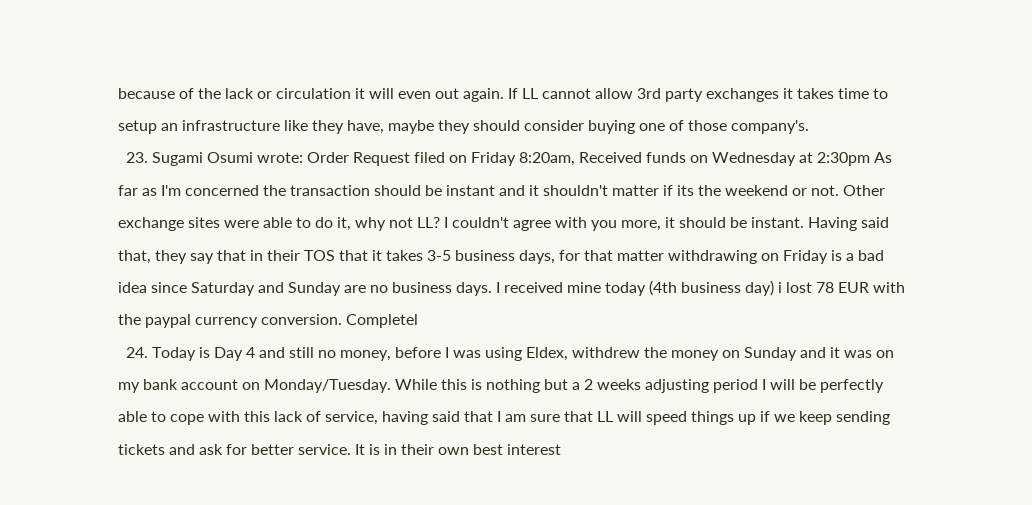because of the lack or circulation it will even out again. If LL cannot allow 3rd party exchanges it takes time to setup an infrastructure like they have, maybe they should consider buying one of those company's.
  23. Sugami Osumi wrote: Order Request filed on Friday 8:20am, Received funds on Wednesday at 2:30pm As far as I'm concerned the transaction should be instant and it shouldn't matter if its the weekend or not. Other exchange sites were able to do it, why not LL? I couldn't agree with you more, it should be instant. Having said that, they say that in their TOS that it takes 3-5 business days, for that matter withdrawing on Friday is a bad idea since Saturday and Sunday are no business days. I received mine today (4th business day) i lost 78 EUR with the paypal currency conversion. Completel
  24. Today is Day 4 and still no money, before I was using Eldex, withdrew the money on Sunday and it was on my bank account on Monday/Tuesday. While this is nothing but a 2 weeks adjusting period I will be perfectly able to cope with this lack of service, having said that I am sure that LL will speed things up if we keep sending tickets and ask for better service. It is in their own best interest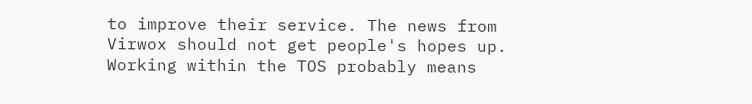to improve their service. The news from Virwox should not get people's hopes up. Working within the TOS probably means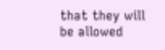that they will be allowed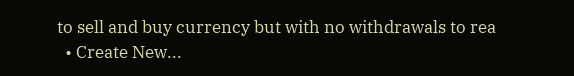to sell and buy currency but with no withdrawals to rea
  • Create New...